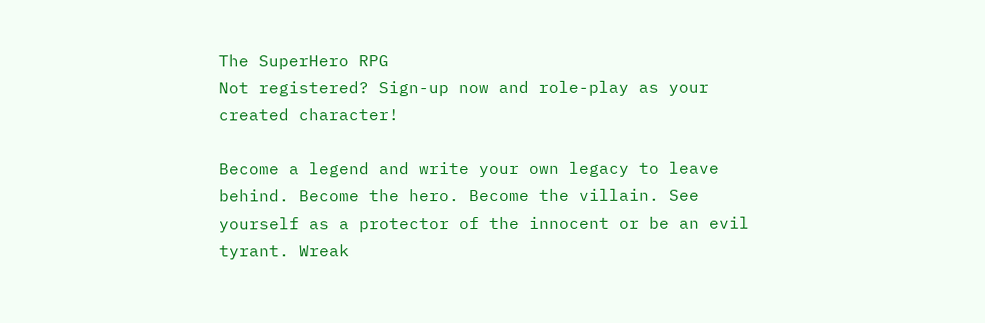The SuperHero RPG
Not registered? Sign-up now and role-play as your created character!

Become a legend and write your own legacy to leave behind. Become the hero. Become the villain. See yourself as a protector of the innocent or be an evil tyrant. Wreak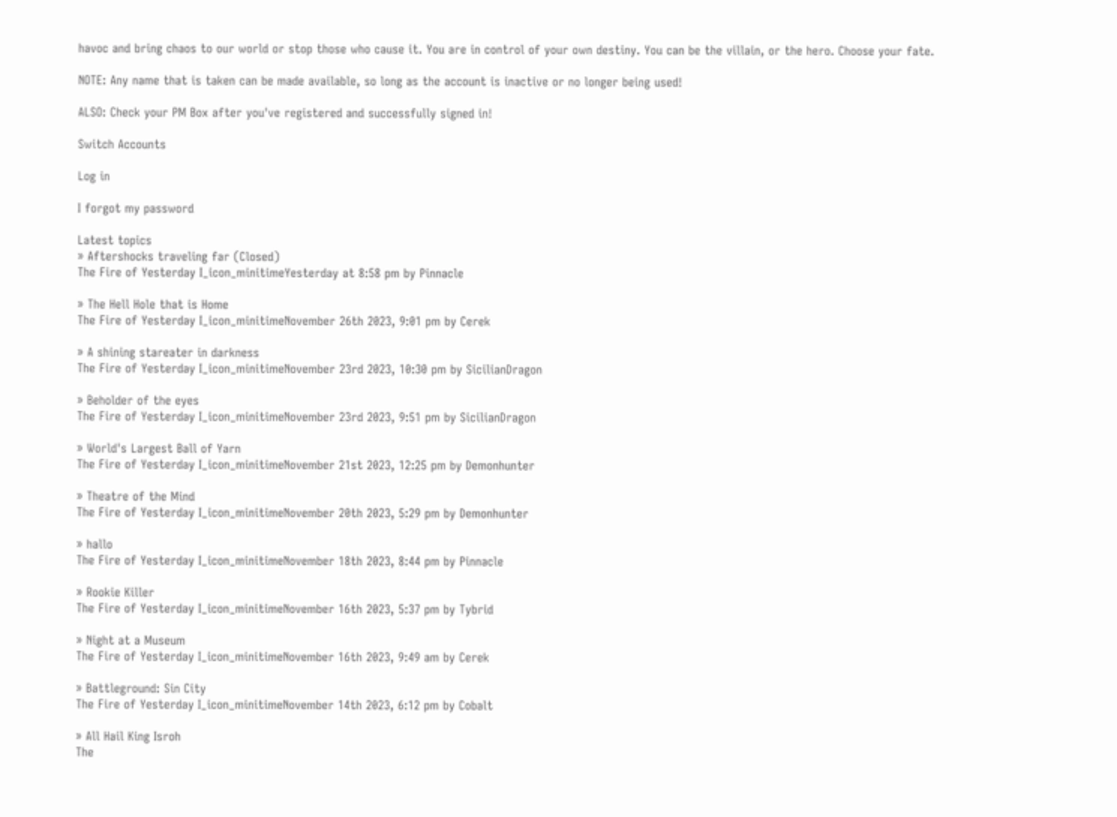havoc and bring chaos to our world or stop those who cause it. You are in control of your own destiny. You can be the villain, or the hero. Choose your fate.

NOTE: Any name that is taken can be made available, so long as the account is inactive or no longer being used!

ALSO: Check your PM Box after you've registered and successfully signed in!

Switch Accounts

Log in

I forgot my password

Latest topics
» Aftershocks traveling far (Closed)
The Fire of Yesterday I_icon_minitimeYesterday at 8:58 pm by Pinnacle

» The Hell Hole that is Home
The Fire of Yesterday I_icon_minitimeNovember 26th 2023, 9:01 pm by Cerek

» A shining stareater in darkness
The Fire of Yesterday I_icon_minitimeNovember 23rd 2023, 10:30 pm by SicilianDragon

» Beholder of the eyes
The Fire of Yesterday I_icon_minitimeNovember 23rd 2023, 9:51 pm by SicilianDragon

» World's Largest Ball of Yarn
The Fire of Yesterday I_icon_minitimeNovember 21st 2023, 12:25 pm by Demonhunter

» Theatre of the Mind
The Fire of Yesterday I_icon_minitimeNovember 20th 2023, 5:29 pm by Demonhunter

» hallo
The Fire of Yesterday I_icon_minitimeNovember 18th 2023, 8:44 pm by Pinnacle

» Rookie Killer
The Fire of Yesterday I_icon_minitimeNovember 16th 2023, 5:37 pm by Tybrid

» Night at a Museum
The Fire of Yesterday I_icon_minitimeNovember 16th 2023, 9:49 am by Cerek

» Battleground: Sin City
The Fire of Yesterday I_icon_minitimeNovember 14th 2023, 6:12 pm by Cobalt

» All Hail King Isroh
The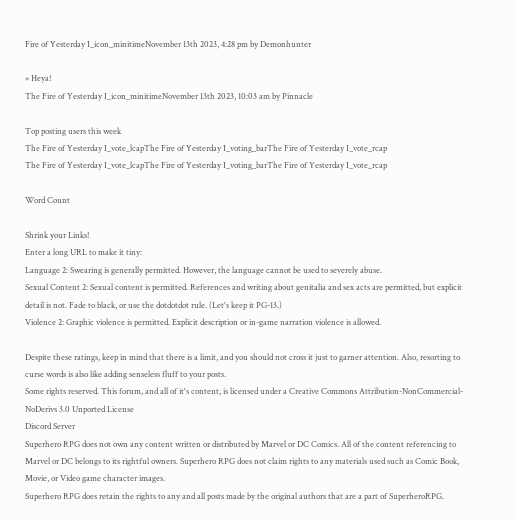Fire of Yesterday I_icon_minitimeNovember 13th 2023, 4:28 pm by Demonhunter

» Heya!
The Fire of Yesterday I_icon_minitimeNovember 13th 2023, 10:03 am by Pinnacle

Top posting users this week
The Fire of Yesterday I_vote_lcapThe Fire of Yesterday I_voting_barThe Fire of Yesterday I_vote_rcap
The Fire of Yesterday I_vote_lcapThe Fire of Yesterday I_voting_barThe Fire of Yesterday I_vote_rcap

Word Count

Shrink your Links!
Enter a long URL to make it tiny:
Language 2: Swearing is generally permitted. However, the language cannot be used to severely abuse.
Sexual Content 2: Sexual content is permitted. References and writing about genitalia and sex acts are permitted, but explicit detail is not. Fade to black, or use the dotdotdot rule. (Let's keep it PG-13.)
Violence 2: Graphic violence is permitted. Explicit description or in-game narration violence is allowed.

Despite these ratings, keep in mind that there is a limit, and you should not cross it just to garner attention. Also, resorting to curse words is also like adding senseless fluff to your posts.
Some rights reserved. This forum, and all of it's content, is licensed under a Creative Commons Attribution-NonCommercial-NoDerivs 3.0 Unported License
Discord Server
Superhero RPG does not own any content written or distributed by Marvel or DC Comics. All of the content referencing to Marvel or DC belongs to its rightful owners. Superhero RPG does not claim rights to any materials used such as Comic Book, Movie, or Video game character images.
Superhero RPG does retain the rights to any and all posts made by the original authors that are a part of SuperheroRPG.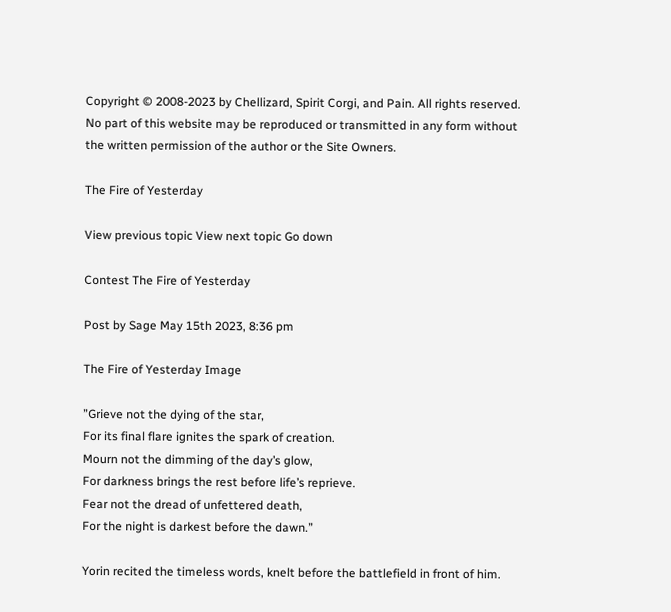Copyright © 2008-2023 by Chellizard, Spirit Corgi, and Pain. All rights reserved. No part of this website may be reproduced or transmitted in any form without the written permission of the author or the Site Owners.

The Fire of Yesterday

View previous topic View next topic Go down

Contest The Fire of Yesterday

Post by Sage May 15th 2023, 8:36 pm

The Fire of Yesterday Image

”Grieve not the dying of the star,
For its final flare ignites the spark of creation.
Mourn not the dimming of the day’s glow,
For darkness brings the rest before life’s reprieve.
Fear not the dread of unfettered death,
For the night is darkest before the dawn.”

Yorin recited the timeless words, knelt before the battlefield in front of him.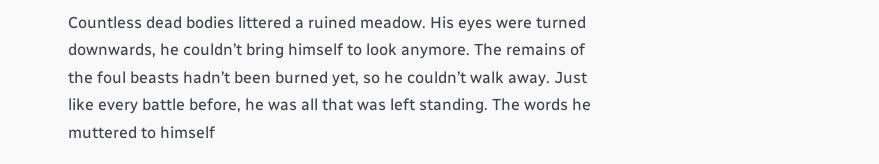Countless dead bodies littered a ruined meadow. His eyes were turned downwards, he couldn’t bring himself to look anymore. The remains of the foul beasts hadn’t been burned yet, so he couldn’t walk away. Just like every battle before, he was all that was left standing. The words he muttered to himself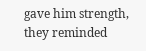gave him strength, they reminded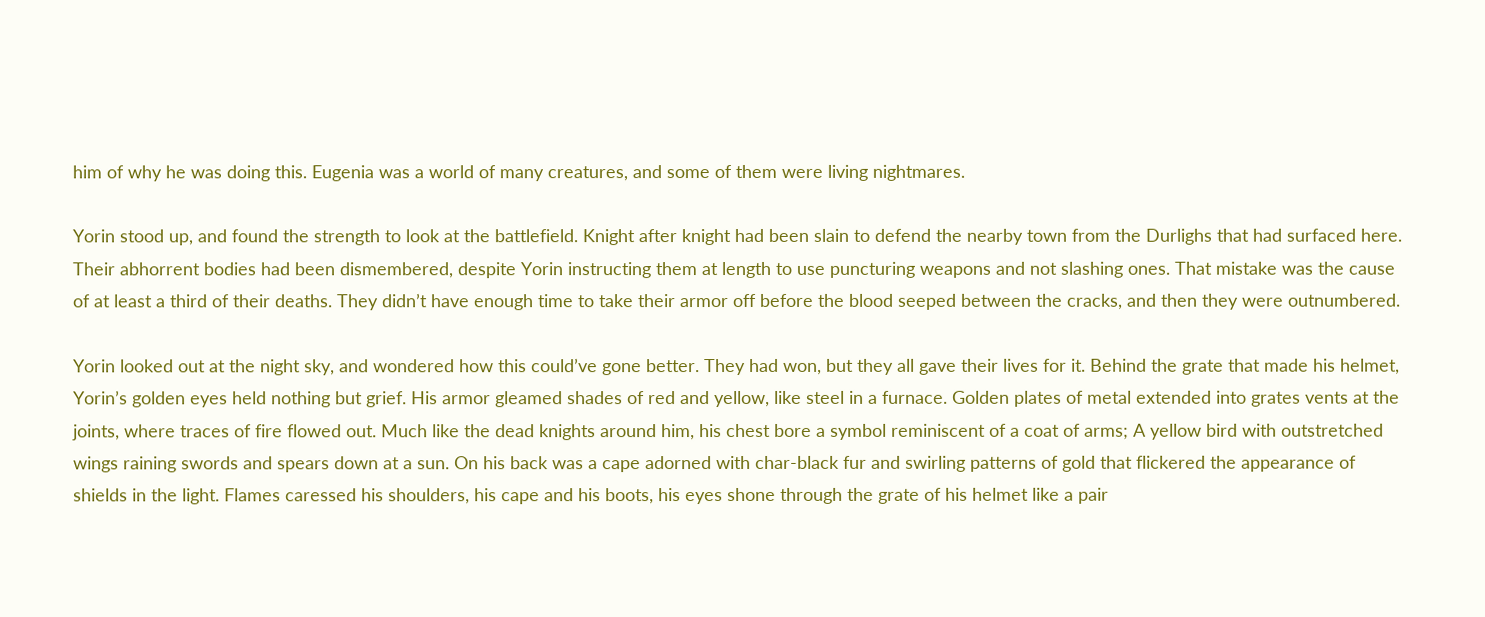him of why he was doing this. Eugenia was a world of many creatures, and some of them were living nightmares.

Yorin stood up, and found the strength to look at the battlefield. Knight after knight had been slain to defend the nearby town from the Durlighs that had surfaced here. Their abhorrent bodies had been dismembered, despite Yorin instructing them at length to use puncturing weapons and not slashing ones. That mistake was the cause of at least a third of their deaths. They didn’t have enough time to take their armor off before the blood seeped between the cracks, and then they were outnumbered.

Yorin looked out at the night sky, and wondered how this could’ve gone better. They had won, but they all gave their lives for it. Behind the grate that made his helmet, Yorin’s golden eyes held nothing but grief. His armor gleamed shades of red and yellow, like steel in a furnace. Golden plates of metal extended into grates vents at the joints, where traces of fire flowed out. Much like the dead knights around him, his chest bore a symbol reminiscent of a coat of arms; A yellow bird with outstretched wings raining swords and spears down at a sun. On his back was a cape adorned with char-black fur and swirling patterns of gold that flickered the appearance of shields in the light. Flames caressed his shoulders, his cape and his boots, his eyes shone through the grate of his helmet like a pair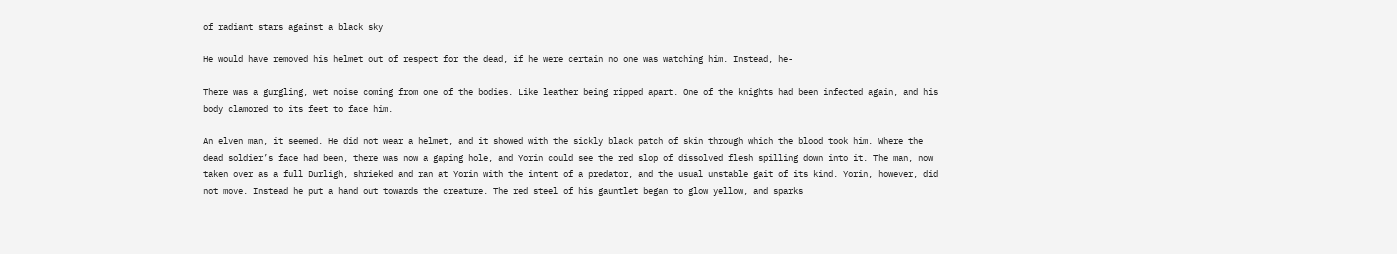of radiant stars against a black sky

He would have removed his helmet out of respect for the dead, if he were certain no one was watching him. Instead, he-

There was a gurgling, wet noise coming from one of the bodies. Like leather being ripped apart. One of the knights had been infected again, and his body clamored to its feet to face him.

An elven man, it seemed. He did not wear a helmet, and it showed with the sickly black patch of skin through which the blood took him. Where the dead soldier’s face had been, there was now a gaping hole, and Yorin could see the red slop of dissolved flesh spilling down into it. The man, now taken over as a full Durligh, shrieked and ran at Yorin with the intent of a predator, and the usual unstable gait of its kind. Yorin, however, did not move. Instead he put a hand out towards the creature. The red steel of his gauntlet began to glow yellow, and sparks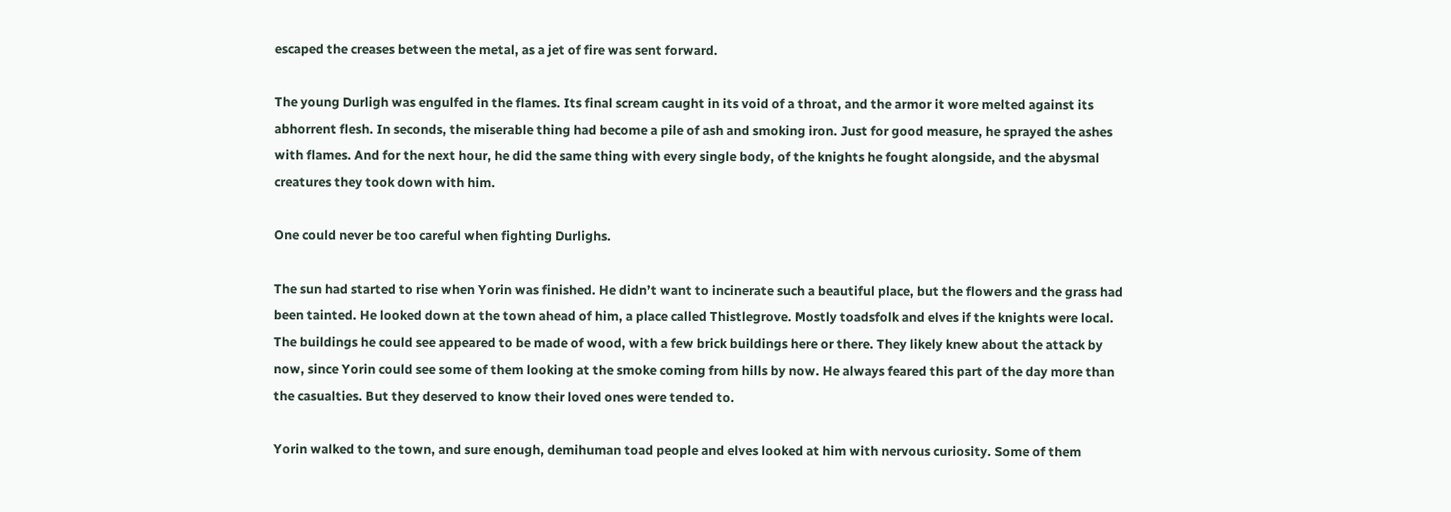escaped the creases between the metal, as a jet of fire was sent forward.

The young Durligh was engulfed in the flames. Its final scream caught in its void of a throat, and the armor it wore melted against its abhorrent flesh. In seconds, the miserable thing had become a pile of ash and smoking iron. Just for good measure, he sprayed the ashes with flames. And for the next hour, he did the same thing with every single body, of the knights he fought alongside, and the abysmal creatures they took down with him.

One could never be too careful when fighting Durlighs.

The sun had started to rise when Yorin was finished. He didn’t want to incinerate such a beautiful place, but the flowers and the grass had been tainted. He looked down at the town ahead of him, a place called Thistlegrove. Mostly toadsfolk and elves if the knights were local. The buildings he could see appeared to be made of wood, with a few brick buildings here or there. They likely knew about the attack by now, since Yorin could see some of them looking at the smoke coming from hills by now. He always feared this part of the day more than the casualties. But they deserved to know their loved ones were tended to.

Yorin walked to the town, and sure enough, demihuman toad people and elves looked at him with nervous curiosity. Some of them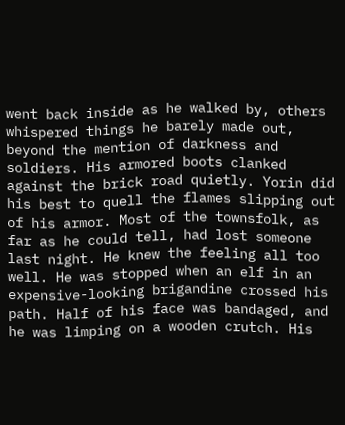went back inside as he walked by, others whispered things he barely made out, beyond the mention of darkness and soldiers. His armored boots clanked against the brick road quietly. Yorin did his best to quell the flames slipping out of his armor. Most of the townsfolk, as far as he could tell, had lost someone last night. He knew the feeling all too well. He was stopped when an elf in an expensive-looking brigandine crossed his path. Half of his face was bandaged, and he was limping on a wooden crutch. His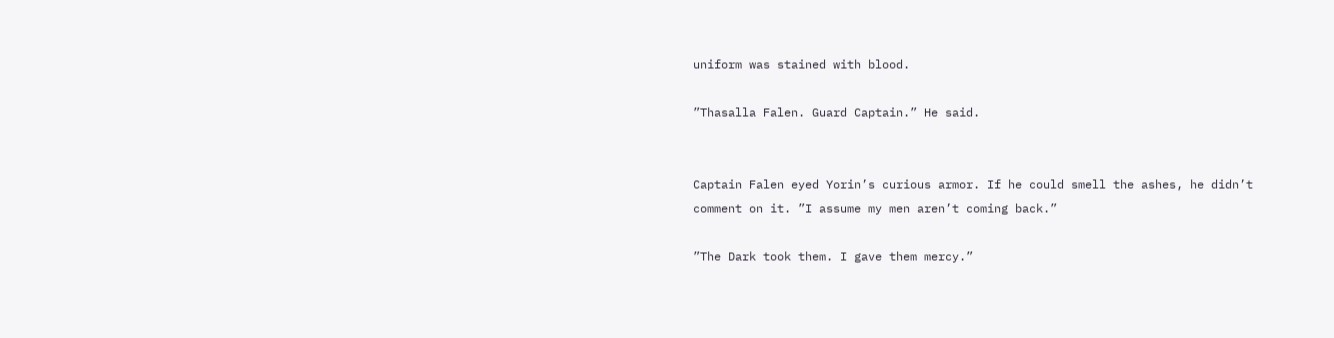uniform was stained with blood.

”Thasalla Falen. Guard Captain.” He said.


Captain Falen eyed Yorin’s curious armor. If he could smell the ashes, he didn’t comment on it. ”I assume my men aren’t coming back.”

”The Dark took them. I gave them mercy.”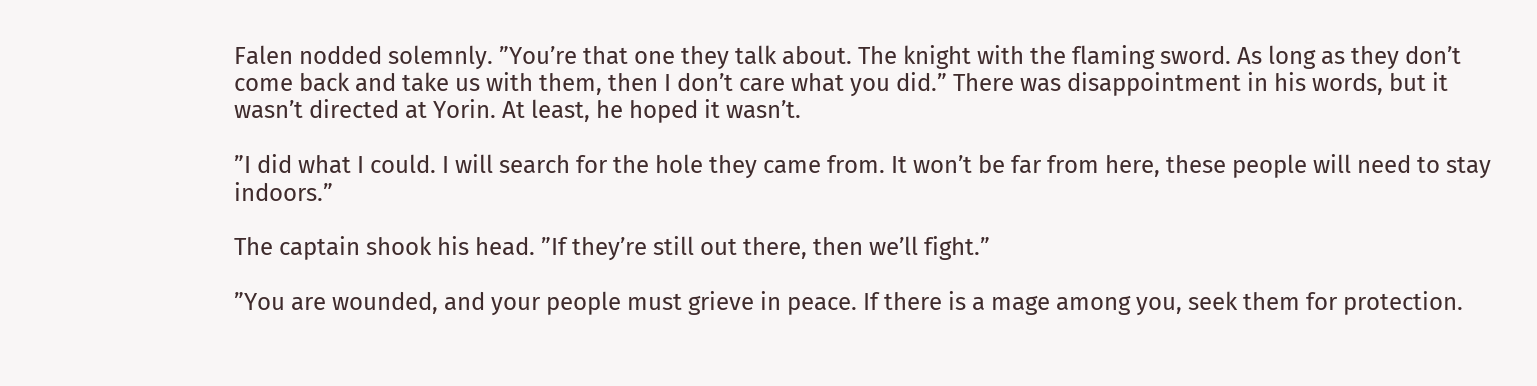Falen nodded solemnly. ”You’re that one they talk about. The knight with the flaming sword. As long as they don’t come back and take us with them, then I don’t care what you did.” There was disappointment in his words, but it wasn’t directed at Yorin. At least, he hoped it wasn’t.

”I did what I could. I will search for the hole they came from. It won’t be far from here, these people will need to stay indoors.”

The captain shook his head. ”If they’re still out there, then we’ll fight.”

”You are wounded, and your people must grieve in peace. If there is a mage among you, seek them for protection.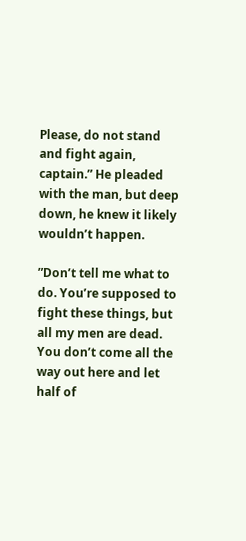Please, do not stand and fight again, captain.” He pleaded with the man, but deep down, he knew it likely wouldn’t happen.

”Don’t tell me what to do. You’re supposed to fight these things, but all my men are dead. You don’t come all the way out here and let half of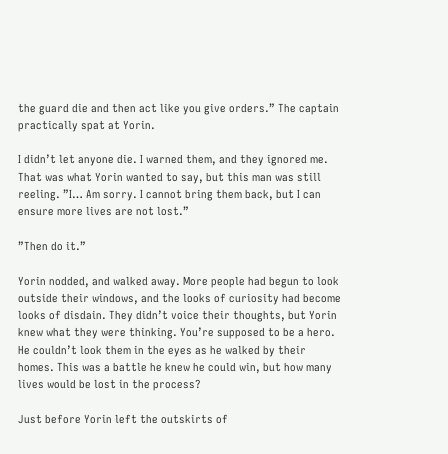the guard die and then act like you give orders.” The captain practically spat at Yorin.

I didn’t let anyone die. I warned them, and they ignored me. That was what Yorin wanted to say, but this man was still reeling. ”I… Am sorry. I cannot bring them back, but I can ensure more lives are not lost.”

”Then do it.”

Yorin nodded, and walked away. More people had begun to look outside their windows, and the looks of curiosity had become looks of disdain. They didn’t voice their thoughts, but Yorin knew what they were thinking. You’re supposed to be a hero. He couldn’t look them in the eyes as he walked by their homes. This was a battle he knew he could win, but how many lives would be lost in the process?

Just before Yorin left the outskirts of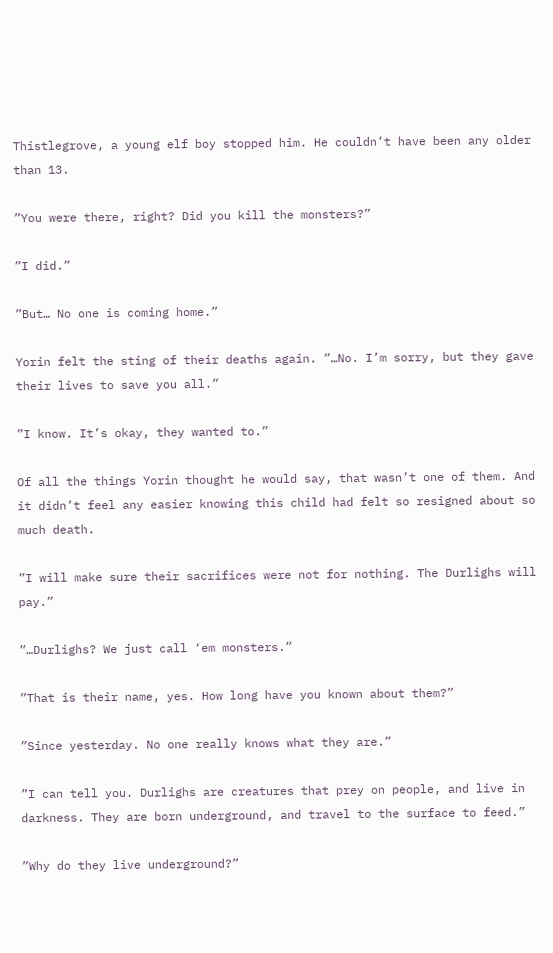Thistlegrove, a young elf boy stopped him. He couldn’t have been any older than 13.

”You were there, right? Did you kill the monsters?”

”I did.”

”But… No one is coming home.”

Yorin felt the sting of their deaths again. ”…No. I’m sorry, but they gave their lives to save you all.”

”I know. It’s okay, they wanted to.”

Of all the things Yorin thought he would say, that wasn’t one of them. And it didn’t feel any easier knowing this child had felt so resigned about so much death.

”I will make sure their sacrifices were not for nothing. The Durlighs will pay.”

”…Durlighs? We just call ‘em monsters.”

”That is their name, yes. How long have you known about them?”

”Since yesterday. No one really knows what they are.”

”I can tell you. Durlighs are creatures that prey on people, and live in darkness. They are born underground, and travel to the surface to feed.”

”Why do they live underground?”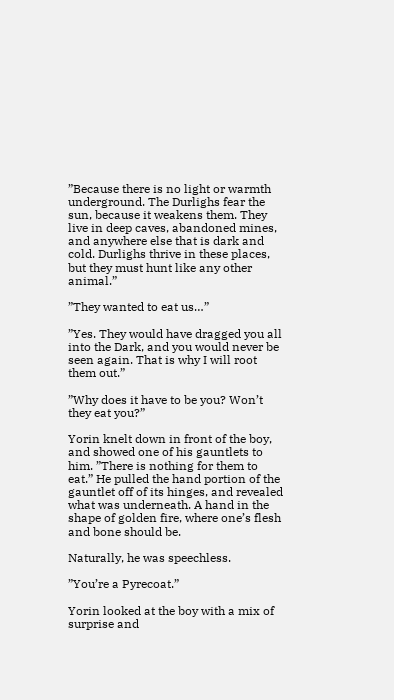”Because there is no light or warmth underground. The Durlighs fear the sun, because it weakens them. They live in deep caves, abandoned mines, and anywhere else that is dark and cold. Durlighs thrive in these places, but they must hunt like any other animal.”

”They wanted to eat us…”

”Yes. They would have dragged you all into the Dark, and you would never be seen again. That is why I will root them out.”

”Why does it have to be you? Won’t they eat you?”

Yorin knelt down in front of the boy, and showed one of his gauntlets to him. ”There is nothing for them to eat.” He pulled the hand portion of the gauntlet off of its hinges, and revealed what was underneath. A hand in the shape of golden fire, where one’s flesh and bone should be.

Naturally, he was speechless.

”You’re a Pyrecoat.”

Yorin looked at the boy with a mix of surprise and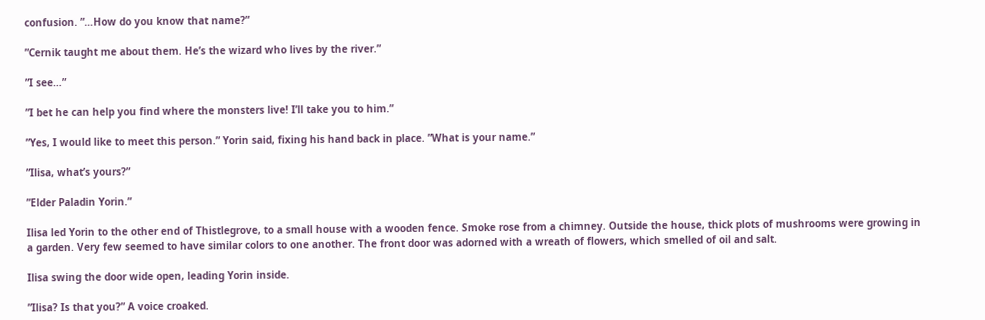confusion. ”…How do you know that name?”

”Cernik taught me about them. He’s the wizard who lives by the river.”

”I see…”

”I bet he can help you find where the monsters live! I’ll take you to him.”

”Yes, I would like to meet this person.” Yorin said, fixing his hand back in place. ”What is your name.”

”Ilisa, what’s yours?”

”Elder Paladin Yorin.”

Ilisa led Yorin to the other end of Thistlegrove, to a small house with a wooden fence. Smoke rose from a chimney. Outside the house, thick plots of mushrooms were growing in a garden. Very few seemed to have similar colors to one another. The front door was adorned with a wreath of flowers, which smelled of oil and salt.

Ilisa swing the door wide open, leading Yorin inside.

”Ilisa? Is that you?” A voice croaked.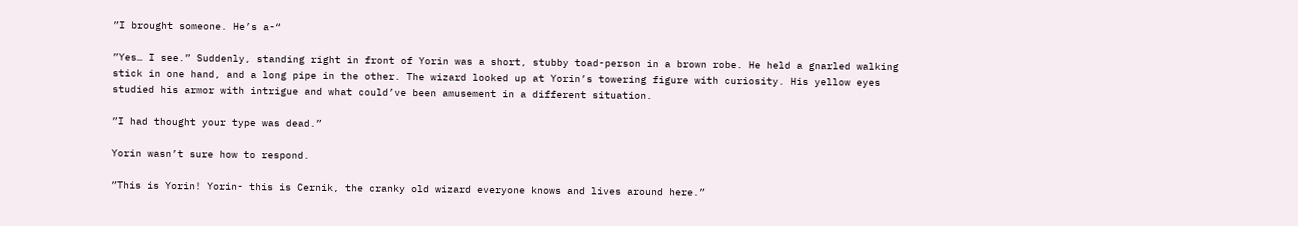”I brought someone. He’s a-“

”Yes… I see.” Suddenly, standing right in front of Yorin was a short, stubby toad-person in a brown robe. He held a gnarled walking stick in one hand, and a long pipe in the other. The wizard looked up at Yorin’s towering figure with curiosity. His yellow eyes studied his armor with intrigue and what could’ve been amusement in a different situation.

”I had thought your type was dead.”

Yorin wasn’t sure how to respond.

”This is Yorin! Yorin- this is Cernik, the cranky old wizard everyone knows and lives around here.”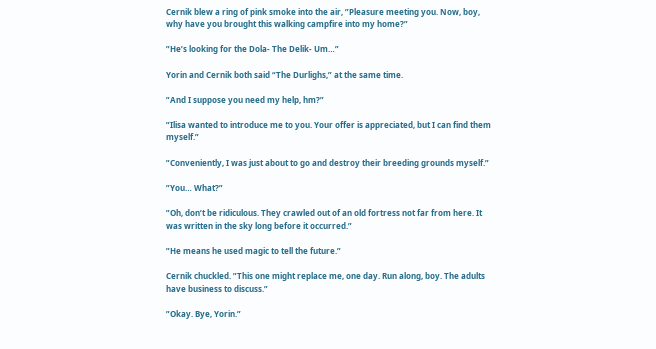Cernik blew a ring of pink smoke into the air, ”Pleasure meeting you. Now, boy, why have you brought this walking campfire into my home?”

”He’s looking for the Dola- The Delik- Um…”

Yorin and Cernik both said “The Durlighs,” at the same time.

”And I suppose you need my help, hm?”

”Ilisa wanted to introduce me to you. Your offer is appreciated, but I can find them myself.”

”Conveniently, I was just about to go and destroy their breeding grounds myself.”

”You… What?”

”Oh, don’t be ridiculous. They crawled out of an old fortress not far from here. It was written in the sky long before it occurred.”

”He means he used magic to tell the future.”

Cernik chuckled. ”This one might replace me, one day. Run along, boy. The adults have business to discuss.”

”Okay. Bye, Yorin.”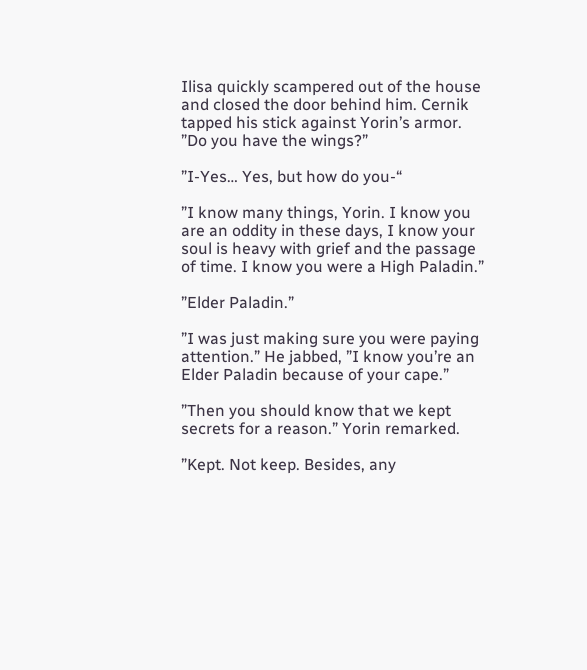Ilisa quickly scampered out of the house and closed the door behind him. Cernik tapped his stick against Yorin’s armor. ”Do you have the wings?”

”I-Yes… Yes, but how do you-“

”I know many things, Yorin. I know you are an oddity in these days, I know your soul is heavy with grief and the passage of time. I know you were a High Paladin.”

”Elder Paladin.”

”I was just making sure you were paying attention.” He jabbed, ”I know you’re an Elder Paladin because of your cape.”

”Then you should know that we kept secrets for a reason.” Yorin remarked.

”Kept. Not keep. Besides, any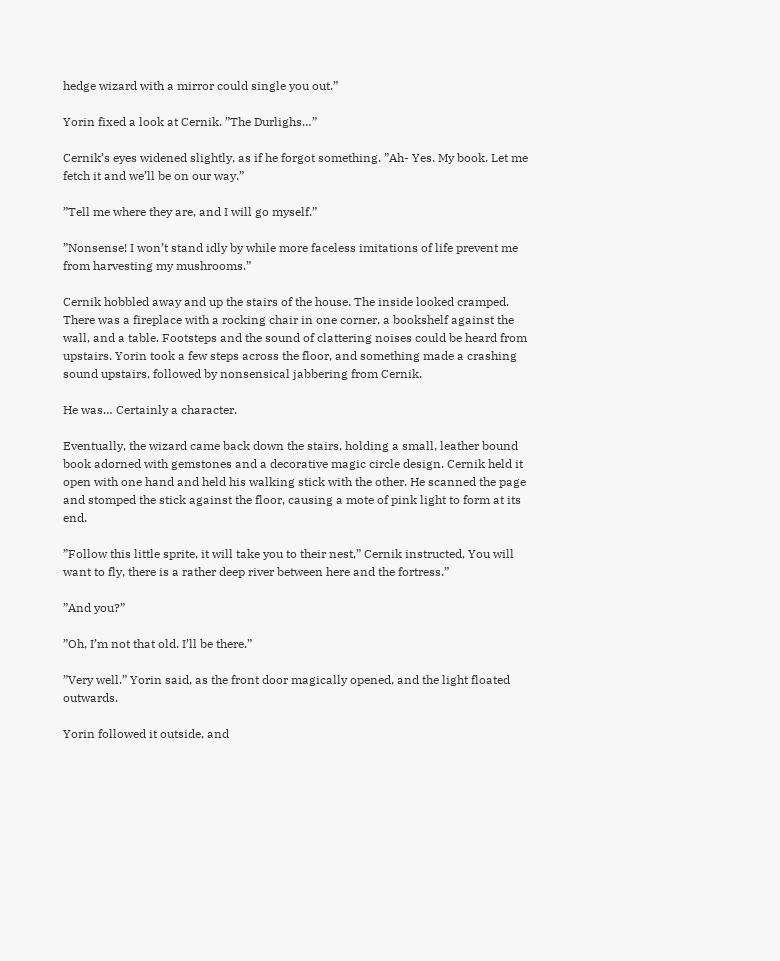hedge wizard with a mirror could single you out.”

Yorin fixed a look at Cernik. ”The Durlighs…”

Cernik’s eyes widened slightly, as if he forgot something. ”Ah- Yes. My book. Let me fetch it and we’ll be on our way.”

”Tell me where they are, and I will go myself.”

”Nonsense! I won’t stand idly by while more faceless imitations of life prevent me from harvesting my mushrooms.”

Cernik hobbled away and up the stairs of the house. The inside looked cramped. There was a fireplace with a rocking chair in one corner, a bookshelf against the wall, and a table. Footsteps and the sound of clattering noises could be heard from upstairs. Yorin took a few steps across the floor, and something made a crashing sound upstairs, followed by nonsensical jabbering from Cernik.

He was… Certainly a character.

Eventually, the wizard came back down the stairs, holding a small, leather bound book adorned with gemstones and a decorative magic circle design. Cernik held it open with one hand and held his walking stick with the other. He scanned the page and stomped the stick against the floor, causing a mote of pink light to form at its end.

”Follow this little sprite, it will take you to their nest,” Cernik instructed, You will want to fly, there is a rather deep river between here and the fortress.”

”And you?”

”Oh, I’m not that old. I’ll be there.”

”Very well.” Yorin said, as the front door magically opened, and the light floated outwards.

Yorin followed it outside, and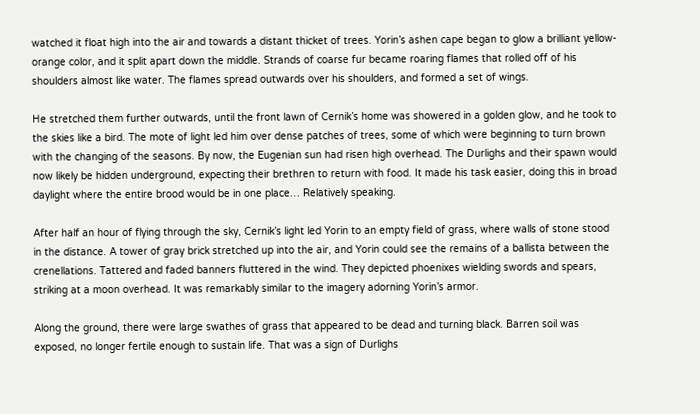watched it float high into the air and towards a distant thicket of trees. Yorin’s ashen cape began to glow a brilliant yellow-orange color, and it split apart down the middle. Strands of coarse fur became roaring flames that rolled off of his shoulders almost like water. The flames spread outwards over his shoulders, and formed a set of wings.

He stretched them further outwards, until the front lawn of Cernik’s home was showered in a golden glow, and he took to the skies like a bird. The mote of light led him over dense patches of trees, some of which were beginning to turn brown with the changing of the seasons. By now, the Eugenian sun had risen high overhead. The Durlighs and their spawn would now likely be hidden underground, expecting their brethren to return with food. It made his task easier, doing this in broad daylight where the entire brood would be in one place… Relatively speaking.

After half an hour of flying through the sky, Cernik’s light led Yorin to an empty field of grass, where walls of stone stood in the distance. A tower of gray brick stretched up into the air, and Yorin could see the remains of a ballista between the crenellations. Tattered and faded banners fluttered in the wind. They depicted phoenixes wielding swords and spears, striking at a moon overhead. It was remarkably similar to the imagery adorning Yorin’s armor.

Along the ground, there were large swathes of grass that appeared to be dead and turning black. Barren soil was exposed, no longer fertile enough to sustain life. That was a sign of Durlighs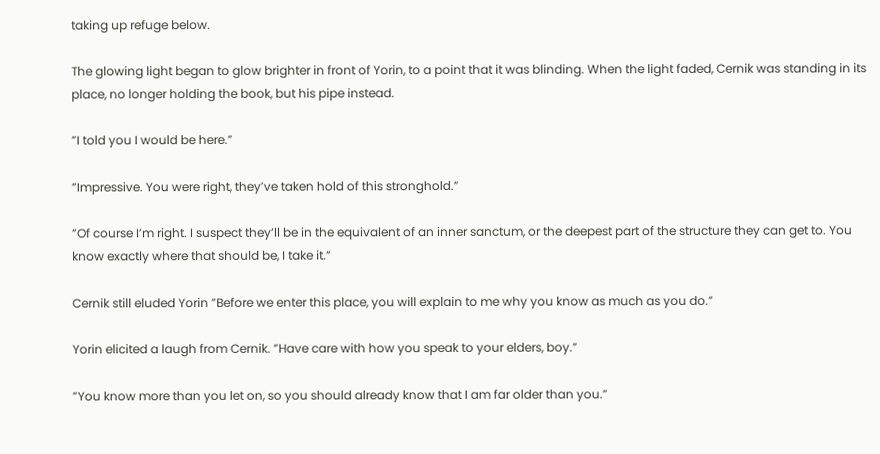taking up refuge below.

The glowing light began to glow brighter in front of Yorin, to a point that it was blinding. When the light faded, Cernik was standing in its place, no longer holding the book, but his pipe instead.

”I told you I would be here.”

”Impressive. You were right, they’ve taken hold of this stronghold.”

”Of course I’m right. I suspect they’ll be in the equivalent of an inner sanctum, or the deepest part of the structure they can get to. You know exactly where that should be, I take it.”

Cernik still eluded Yorin ”Before we enter this place, you will explain to me why you know as much as you do.”

Yorin elicited a laugh from Cernik. ”Have care with how you speak to your elders, boy.”

”You know more than you let on, so you should already know that I am far older than you.”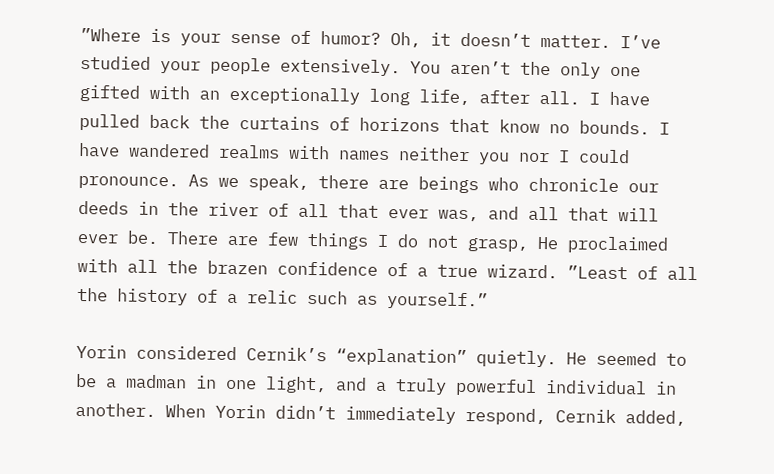”Where is your sense of humor? Oh, it doesn’t matter. I’ve studied your people extensively. You aren’t the only one gifted with an exceptionally long life, after all. I have pulled back the curtains of horizons that know no bounds. I have wandered realms with names neither you nor I could pronounce. As we speak, there are beings who chronicle our deeds in the river of all that ever was, and all that will ever be. There are few things I do not grasp, He proclaimed with all the brazen confidence of a true wizard. ”Least of all the history of a relic such as yourself.”

Yorin considered Cernik’s “explanation” quietly. He seemed to be a madman in one light, and a truly powerful individual in another. When Yorin didn’t immediately respond, Cernik added,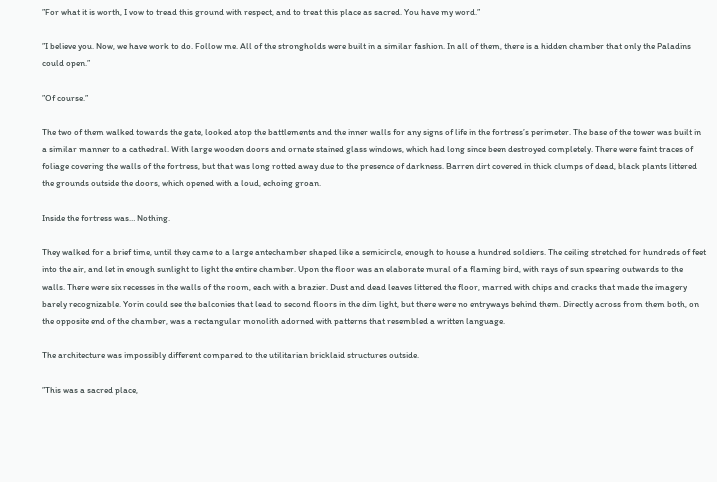”For what it is worth, I vow to tread this ground with respect, and to treat this place as sacred. You have my word.”

”I believe you. Now, we have work to do. Follow me. All of the strongholds were built in a similar fashion. In all of them, there is a hidden chamber that only the Paladins could open.”

”Of course.”

The two of them walked towards the gate, looked atop the battlements and the inner walls for any signs of life in the fortress’s perimeter. The base of the tower was built in a similar manner to a cathedral. With large wooden doors and ornate stained glass windows, which had long since been destroyed completely. There were faint traces of foliage covering the walls of the fortress, but that was long rotted away due to the presence of darkness. Barren dirt covered in thick clumps of dead, black plants littered the grounds outside the doors, which opened with a loud, echoing groan.

Inside the fortress was… Nothing.

They walked for a brief time, until they came to a large antechamber shaped like a semicircle, enough to house a hundred soldiers. The ceiling stretched for hundreds of feet into the air, and let in enough sunlight to light the entire chamber. Upon the floor was an elaborate mural of a flaming bird, with rays of sun spearing outwards to the walls. There were six recesses in the walls of the room, each with a brazier. Dust and dead leaves littered the floor, marred with chips and cracks that made the imagery barely recognizable. Yorin could see the balconies that lead to second floors in the dim light, but there were no entryways behind them. Directly across from them both, on the opposite end of the chamber, was a rectangular monolith adorned with patterns that resembled a written language.

The architecture was impossibly different compared to the utilitarian bricklaid structures outside.

”This was a sacred place,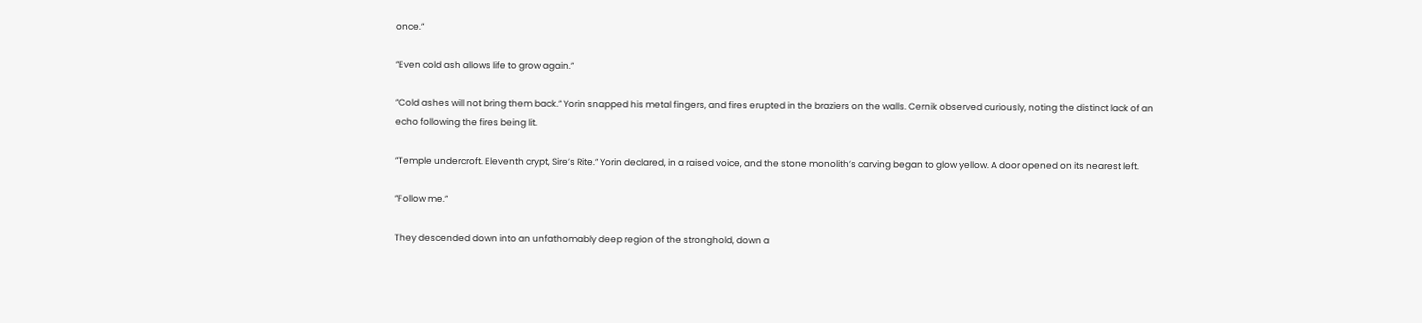once.”

”Even cold ash allows life to grow again.”

”Cold ashes will not bring them back.” Yorin snapped his metal fingers, and fires erupted in the braziers on the walls. Cernik observed curiously, noting the distinct lack of an echo following the fires being lit.

”Temple undercroft. Eleventh crypt, Sire’s Rite.” Yorin declared, in a raised voice, and the stone monolith’s carving began to glow yellow. A door opened on its nearest left.

”Follow me.”

They descended down into an unfathomably deep region of the stronghold, down a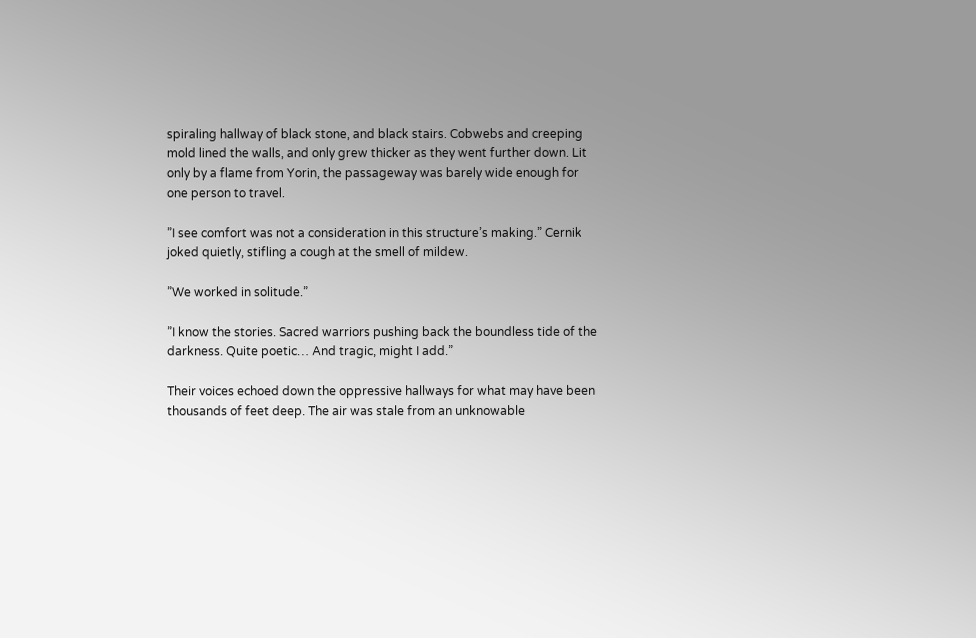spiraling hallway of black stone, and black stairs. Cobwebs and creeping mold lined the walls, and only grew thicker as they went further down. Lit only by a flame from Yorin, the passageway was barely wide enough for one person to travel.

”I see comfort was not a consideration in this structure’s making.” Cernik joked quietly, stifling a cough at the smell of mildew.

”We worked in solitude.”

”I know the stories. Sacred warriors pushing back the boundless tide of the darkness. Quite poetic… And tragic, might I add.”

Their voices echoed down the oppressive hallways for what may have been thousands of feet deep. The air was stale from an unknowable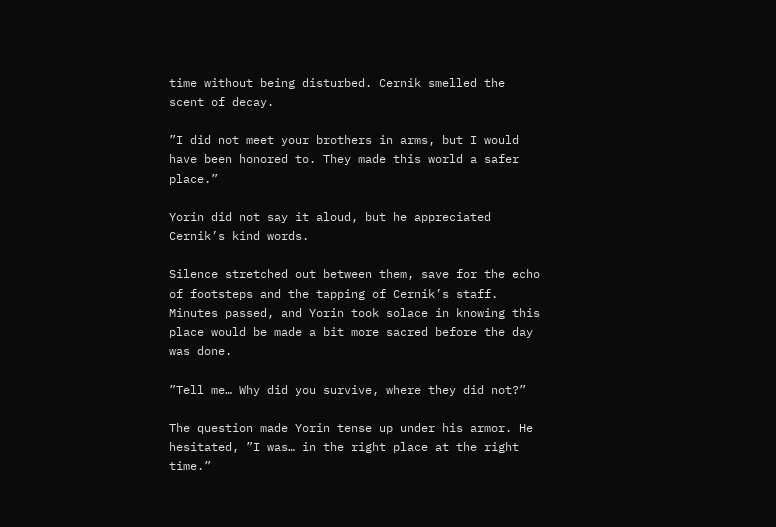time without being disturbed. Cernik smelled the scent of decay.

”I did not meet your brothers in arms, but I would have been honored to. They made this world a safer place.”

Yorin did not say it aloud, but he appreciated Cernik’s kind words.

Silence stretched out between them, save for the echo of footsteps and the tapping of Cernik’s staff. Minutes passed, and Yorin took solace in knowing this place would be made a bit more sacred before the day was done.

”Tell me… Why did you survive, where they did not?”

The question made Yorin tense up under his armor. He hesitated, ”I was… in the right place at the right time.”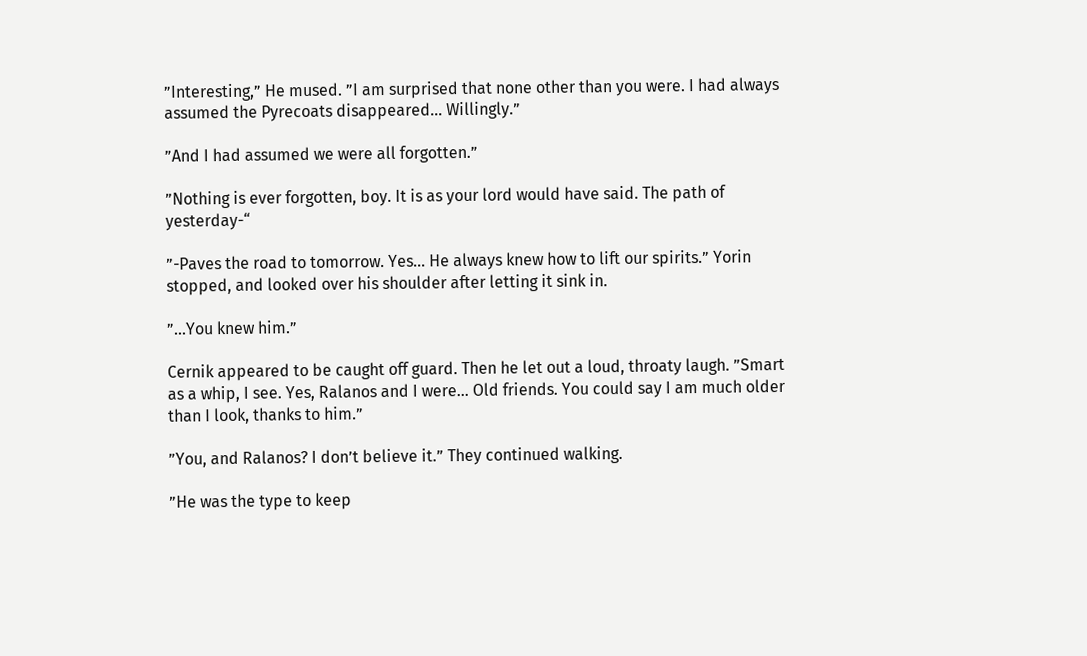”Interesting,” He mused. ”I am surprised that none other than you were. I had always assumed the Pyrecoats disappeared… Willingly.”

”And I had assumed we were all forgotten.”

”Nothing is ever forgotten, boy. It is as your lord would have said. The path of yesterday-“

”-Paves the road to tomorrow. Yes… He always knew how to lift our spirits.” Yorin stopped, and looked over his shoulder after letting it sink in.

”…You knew him.”

Cernik appeared to be caught off guard. Then he let out a loud, throaty laugh. ”Smart as a whip, I see. Yes, Ralanos and I were… Old friends. You could say I am much older than I look, thanks to him.”

”You, and Ralanos? I don’t believe it.” They continued walking.

”He was the type to keep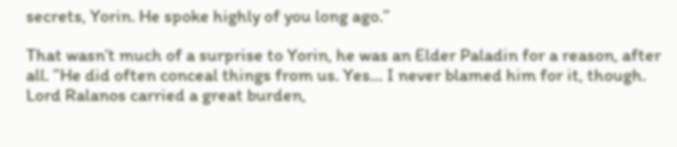secrets, Yorin. He spoke highly of you long ago.”

That wasn’t much of a surprise to Yorin, he was an Elder Paladin for a reason, after all. ”He did often conceal things from us. Yes… I never blamed him for it, though. Lord Ralanos carried a great burden,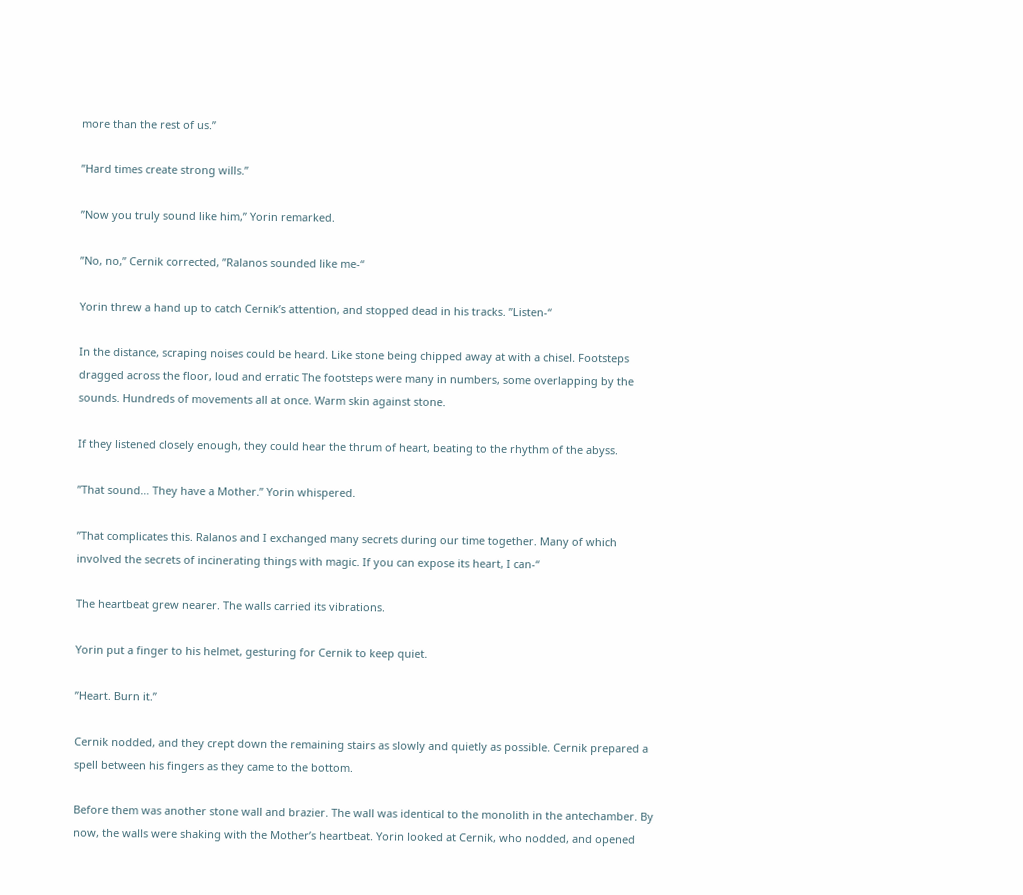more than the rest of us.”

”Hard times create strong wills.”

”Now you truly sound like him,” Yorin remarked.

”No, no,” Cernik corrected, ”Ralanos sounded like me-“

Yorin threw a hand up to catch Cernik’s attention, and stopped dead in his tracks. ”Listen-“

In the distance, scraping noises could be heard. Like stone being chipped away at with a chisel. Footsteps dragged across the floor, loud and erratic The footsteps were many in numbers, some overlapping by the sounds. Hundreds of movements all at once. Warm skin against stone.

If they listened closely enough, they could hear the thrum of heart, beating to the rhythm of the abyss.

”That sound… They have a Mother.” Yorin whispered.

”That complicates this. Ralanos and I exchanged many secrets during our time together. Many of which involved the secrets of incinerating things with magic. If you can expose its heart, I can-“

The heartbeat grew nearer. The walls carried its vibrations.

Yorin put a finger to his helmet, gesturing for Cernik to keep quiet.

”Heart. Burn it.”

Cernik nodded, and they crept down the remaining stairs as slowly and quietly as possible. Cernik prepared a spell between his fingers as they came to the bottom.

Before them was another stone wall and brazier. The wall was identical to the monolith in the antechamber. By now, the walls were shaking with the Mother’s heartbeat. Yorin looked at Cernik, who nodded, and opened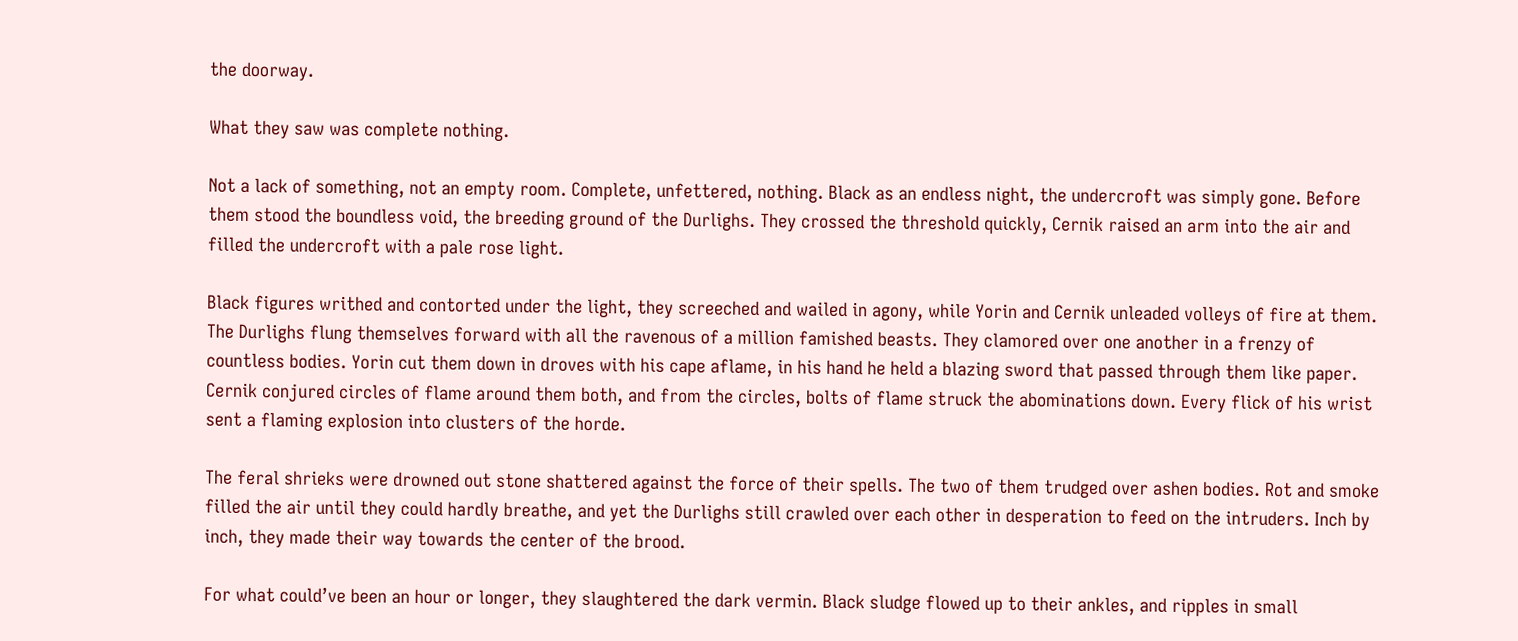the doorway.

What they saw was complete nothing.

Not a lack of something, not an empty room. Complete, unfettered, nothing. Black as an endless night, the undercroft was simply gone. Before them stood the boundless void, the breeding ground of the Durlighs. They crossed the threshold quickly, Cernik raised an arm into the air and filled the undercroft with a pale rose light.

Black figures writhed and contorted under the light, they screeched and wailed in agony, while Yorin and Cernik unleaded volleys of fire at them. The Durlighs flung themselves forward with all the ravenous of a million famished beasts. They clamored over one another in a frenzy of countless bodies. Yorin cut them down in droves with his cape aflame, in his hand he held a blazing sword that passed through them like paper. Cernik conjured circles of flame around them both, and from the circles, bolts of flame struck the abominations down. Every flick of his wrist sent a flaming explosion into clusters of the horde.

The feral shrieks were drowned out stone shattered against the force of their spells. The two of them trudged over ashen bodies. Rot and smoke filled the air until they could hardly breathe, and yet the Durlighs still crawled over each other in desperation to feed on the intruders. Inch by inch, they made their way towards the center of the brood.

For what could’ve been an hour or longer, they slaughtered the dark vermin. Black sludge flowed up to their ankles, and ripples in small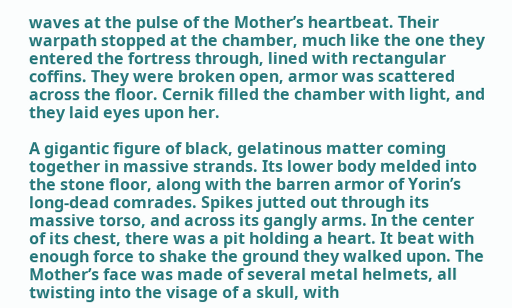waves at the pulse of the Mother’s heartbeat. Their warpath stopped at the chamber, much like the one they entered the fortress through, lined with rectangular coffins. They were broken open, armor was scattered across the floor. Cernik filled the chamber with light, and they laid eyes upon her.

A gigantic figure of black, gelatinous matter coming together in massive strands. Its lower body melded into the stone floor, along with the barren armor of Yorin’s long-dead comrades. Spikes jutted out through its massive torso, and across its gangly arms. In the center of its chest, there was a pit holding a heart. It beat with enough force to shake the ground they walked upon. The Mother’s face was made of several metal helmets, all twisting into the visage of a skull, with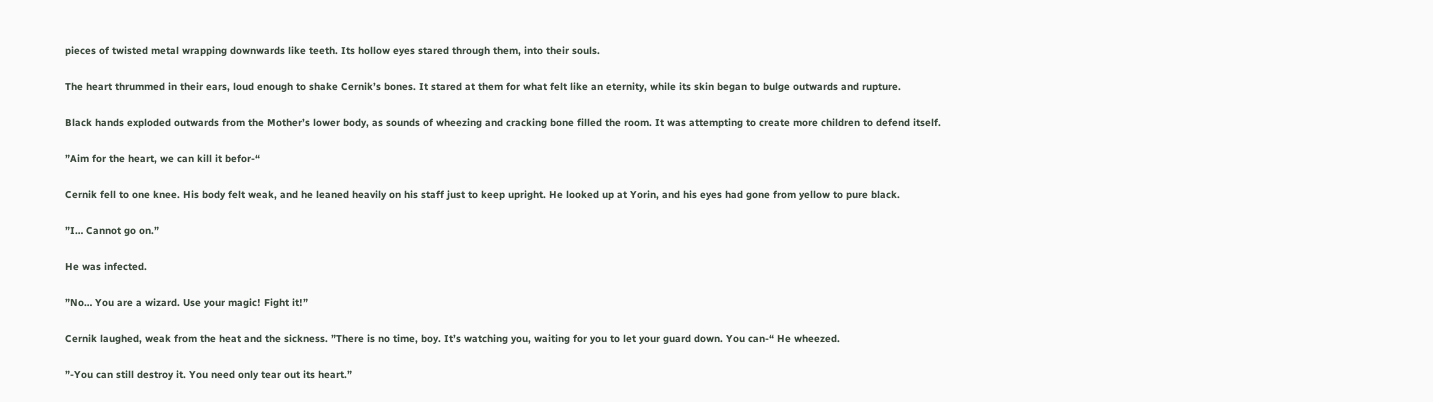pieces of twisted metal wrapping downwards like teeth. Its hollow eyes stared through them, into their souls.

The heart thrummed in their ears, loud enough to shake Cernik’s bones. It stared at them for what felt like an eternity, while its skin began to bulge outwards and rupture.

Black hands exploded outwards from the Mother’s lower body, as sounds of wheezing and cracking bone filled the room. It was attempting to create more children to defend itself.

”Aim for the heart, we can kill it befor-“

Cernik fell to one knee. His body felt weak, and he leaned heavily on his staff just to keep upright. He looked up at Yorin, and his eyes had gone from yellow to pure black.

”I… Cannot go on.”

He was infected.

”No… You are a wizard. Use your magic! Fight it!”

Cernik laughed, weak from the heat and the sickness. ”There is no time, boy. It’s watching you, waiting for you to let your guard down. You can-“ He wheezed.

”-You can still destroy it. You need only tear out its heart.”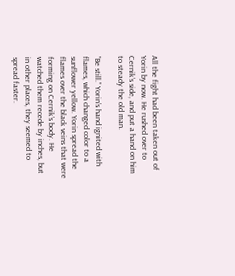All the fight had been taken out of Yorin by now. He rushed over to Cernik’s side, and put a hand on him to steady the old man.

”Be still.” Yorin’s hand ignited with flames, which changed color to a sunflower yellow. Yorin spread the flames over the black veins that were forming on Cernik’s body. He watched them recede by inches, but in other places, they seemed to spread faster.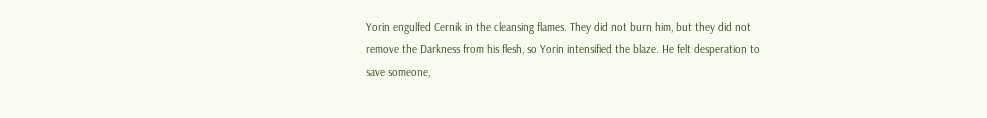Yorin engulfed Cernik in the cleansing flames. They did not burn him, but they did not remove the Darkness from his flesh, so Yorin intensified the blaze. He felt desperation to save someone,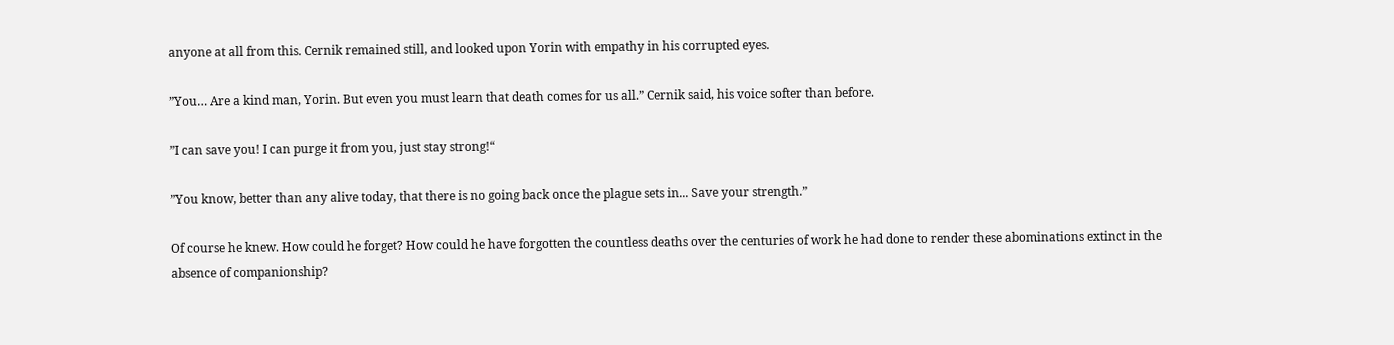anyone at all from this. Cernik remained still, and looked upon Yorin with empathy in his corrupted eyes.

”You… Are a kind man, Yorin. But even you must learn that death comes for us all.” Cernik said, his voice softer than before.

”I can save you! I can purge it from you, just stay strong!“

”You know, better than any alive today, that there is no going back once the plague sets in... Save your strength.”

Of course he knew. How could he forget? How could he have forgotten the countless deaths over the centuries of work he had done to render these abominations extinct in the absence of companionship?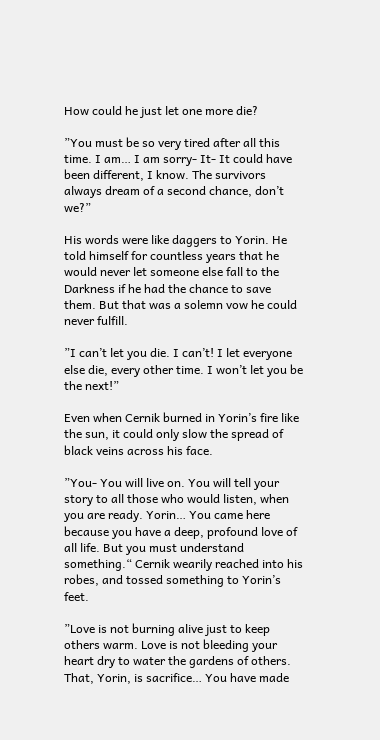How could he just let one more die?

”You must be so very tired after all this time. I am… I am sorry- It- It could have been different, I know. The survivors always dream of a second chance, don’t we?”

His words were like daggers to Yorin. He told himself for countless years that he would never let someone else fall to the Darkness if he had the chance to save them. But that was a solemn vow he could never fulfill.

”I can’t let you die. I can’t! I let everyone else die, every other time. I won’t let you be the next!”

Even when Cernik burned in Yorin’s fire like the sun, it could only slow the spread of black veins across his face.

”You- You will live on. You will tell your story to all those who would listen, when you are ready. Yorin… You came here because you have a deep, profound love of all life. But you must understand something.“ Cernik wearily reached into his robes, and tossed something to Yorin’s feet.

”Love is not burning alive just to keep others warm. Love is not bleeding your heart dry to water the gardens of others. That, Yorin, is sacrifice… You have made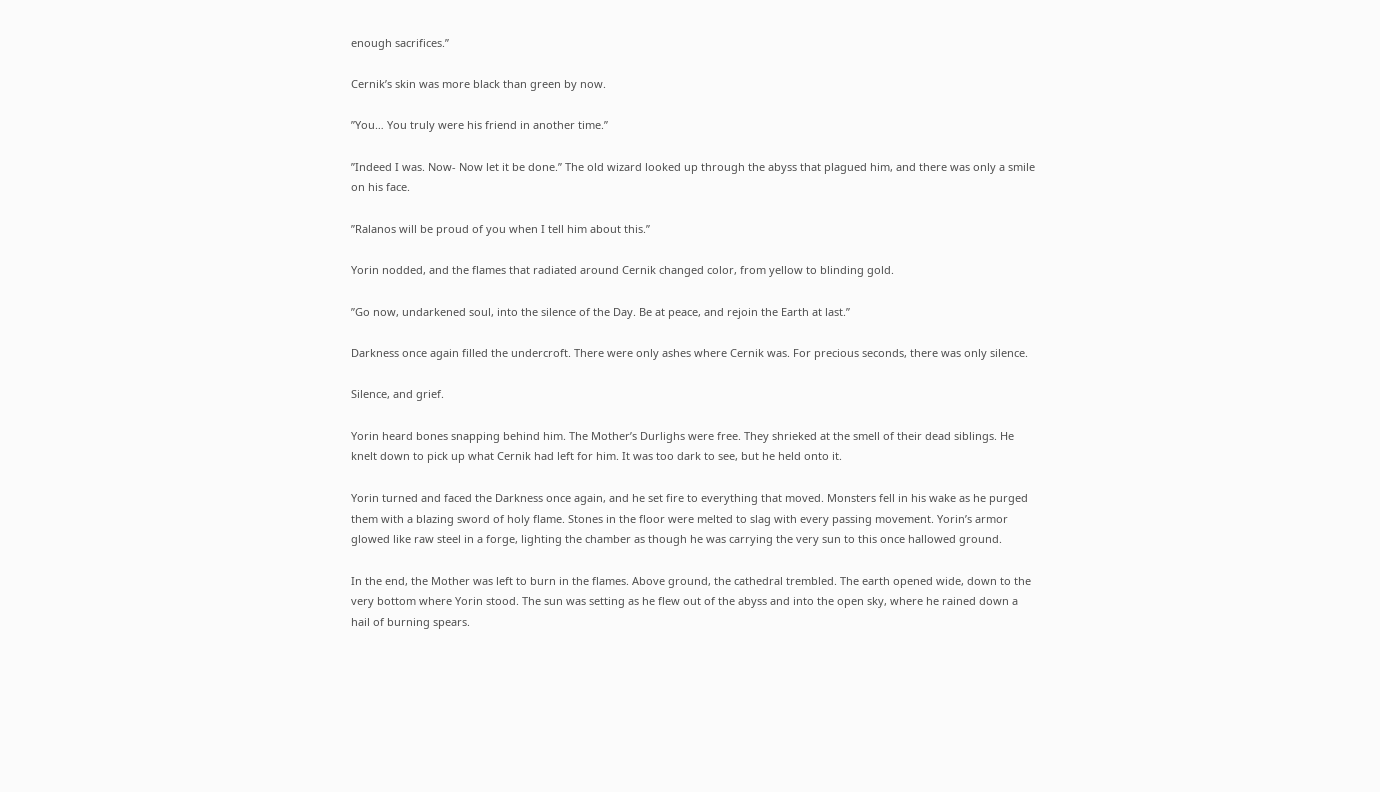enough sacrifices.”

Cernik’s skin was more black than green by now.

”You… You truly were his friend in another time.”

”Indeed I was. Now- Now let it be done.” The old wizard looked up through the abyss that plagued him, and there was only a smile on his face.

”Ralanos will be proud of you when I tell him about this.”

Yorin nodded, and the flames that radiated around Cernik changed color, from yellow to blinding gold.

”Go now, undarkened soul, into the silence of the Day. Be at peace, and rejoin the Earth at last.”

Darkness once again filled the undercroft. There were only ashes where Cernik was. For precious seconds, there was only silence.

Silence, and grief.

Yorin heard bones snapping behind him. The Mother’s Durlighs were free. They shrieked at the smell of their dead siblings. He knelt down to pick up what Cernik had left for him. It was too dark to see, but he held onto it.

Yorin turned and faced the Darkness once again, and he set fire to everything that moved. Monsters fell in his wake as he purged them with a blazing sword of holy flame. Stones in the floor were melted to slag with every passing movement. Yorin’s armor glowed like raw steel in a forge, lighting the chamber as though he was carrying the very sun to this once hallowed ground.

In the end, the Mother was left to burn in the flames. Above ground, the cathedral trembled. The earth opened wide, down to the very bottom where Yorin stood. The sun was setting as he flew out of the abyss and into the open sky, where he rained down a hail of burning spears.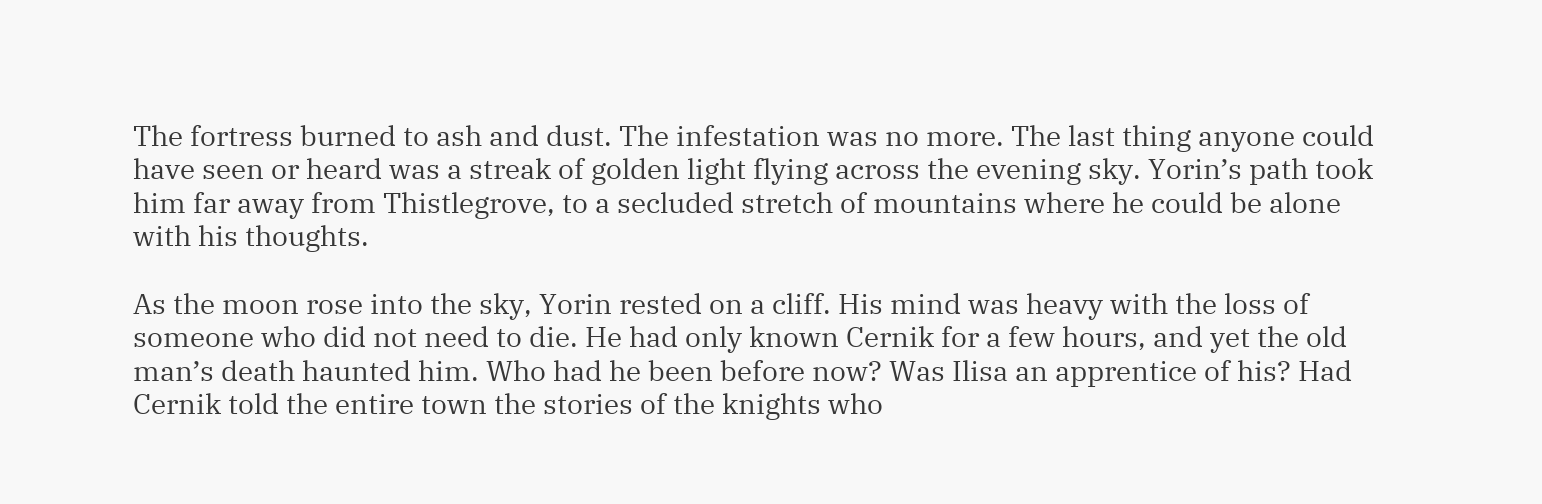The fortress burned to ash and dust. The infestation was no more. The last thing anyone could have seen or heard was a streak of golden light flying across the evening sky. Yorin’s path took him far away from Thistlegrove, to a secluded stretch of mountains where he could be alone with his thoughts.

As the moon rose into the sky, Yorin rested on a cliff. His mind was heavy with the loss of someone who did not need to die. He had only known Cernik for a few hours, and yet the old man’s death haunted him. Who had he been before now? Was Ilisa an apprentice of his? Had Cernik told the entire town the stories of the knights who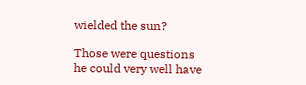wielded the sun?

Those were questions he could very well have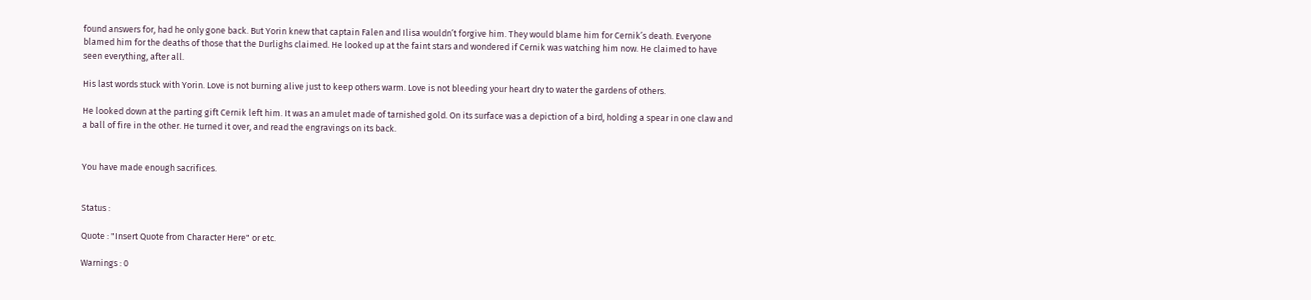found answers for, had he only gone back. But Yorin knew that captain Falen and Ilisa wouldn’t forgive him. They would blame him for Cernik’s death. Everyone blamed him for the deaths of those that the Durlighs claimed. He looked up at the faint stars and wondered if Cernik was watching him now. He claimed to have seen everything, after all.

His last words stuck with Yorin. Love is not burning alive just to keep others warm. Love is not bleeding your heart dry to water the gardens of others.

He looked down at the parting gift Cernik left him. It was an amulet made of tarnished gold. On its surface was a depiction of a bird, holding a spear in one claw and a ball of fire in the other. He turned it over, and read the engravings on its back.


You have made enough sacrifices.


Status :

Quote : "Insert Quote from Character Here" or etc.

Warnings : 0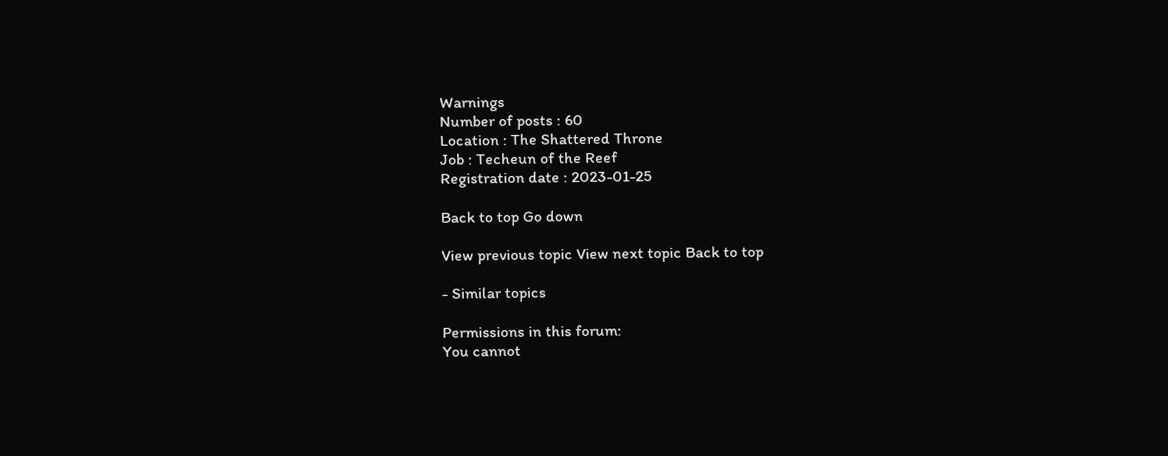Warnings
Number of posts : 60
Location : The Shattered Throne
Job : Techeun of the Reef
Registration date : 2023-01-25

Back to top Go down

View previous topic View next topic Back to top

- Similar topics

Permissions in this forum:
You cannot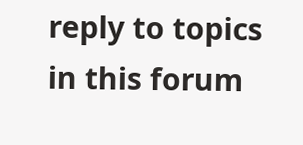reply to topics in this forum